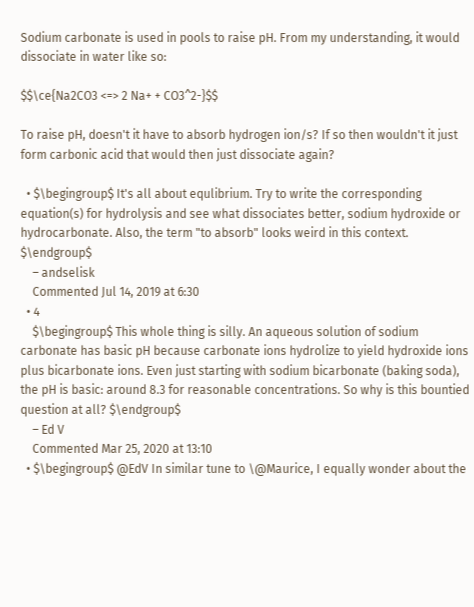Sodium carbonate is used in pools to raise pH. From my understanding, it would dissociate in water like so:

$$\ce{Na2CO3 <=> 2 Na+ + CO3^2-}$$

To raise pH, doesn't it have to absorb hydrogen ion/s? If so then wouldn't it just form carbonic acid that would then just dissociate again?

  • $\begingroup$ It's all about equlibrium. Try to write the corresponding equation(s) for hydrolysis and see what dissociates better, sodium hydroxide or hydrocarbonate. Also, the term "to absorb" looks weird in this context. $\endgroup$
    – andselisk
    Commented Jul 14, 2019 at 6:30
  • 4
    $\begingroup$ This whole thing is silly. An aqueous solution of sodium carbonate has basic pH because carbonate ions hydrolize to yield hydroxide ions plus bicarbonate ions. Even just starting with sodium bicarbonate (baking soda), the pH is basic: around 8.3 for reasonable concentrations. So why is this bountied question at all? $\endgroup$
    – Ed V
    Commented Mar 25, 2020 at 13:10
  • $\begingroup$ @EdV In similar tune to \@Maurice, I equally wonder about the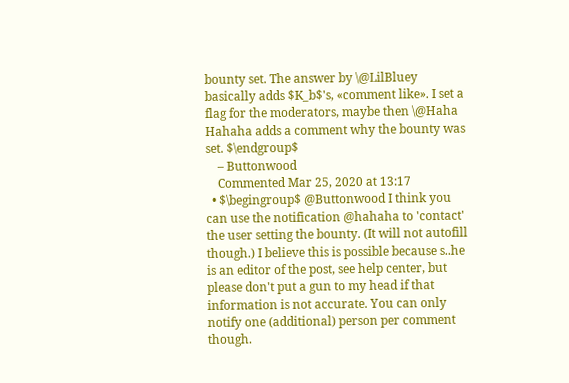bounty set. The answer by \@LilBluey basically adds $K_b$'s, «comment like». I set a flag for the moderators, maybe then \@Haha Hahaha adds a comment why the bounty was set. $\endgroup$
    – Buttonwood
    Commented Mar 25, 2020 at 13:17
  • $\begingroup$ @Buttonwood I think you can use the notification @hahaha to 'contact' the user setting the bounty. (It will not autofill though.) I believe this is possible because s..he is an editor of the post, see help center, but please don't put a gun to my head if that information is not accurate. You can only notify one (additional) person per comment though.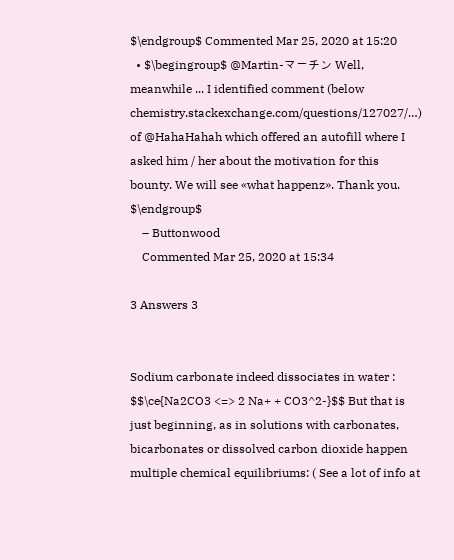$\endgroup$ Commented Mar 25, 2020 at 15:20
  • $\begingroup$ @Martin-マーチン Well, meanwhile ... I identified comment (below chemistry.stackexchange.com/questions/127027/…) of @HahaHahah which offered an autofill where I asked him / her about the motivation for this bounty. We will see «what happenz». Thank you. $\endgroup$
    – Buttonwood
    Commented Mar 25, 2020 at 15:34

3 Answers 3


Sodium carbonate indeed dissociates in water : $$\ce{Na2CO3 <=> 2 Na+ + CO3^2-}$$ But that is just beginning, as in solutions with carbonates, bicarbonates or dissolved carbon dioxide happen multiple chemical equilibriums: ( See a lot of info at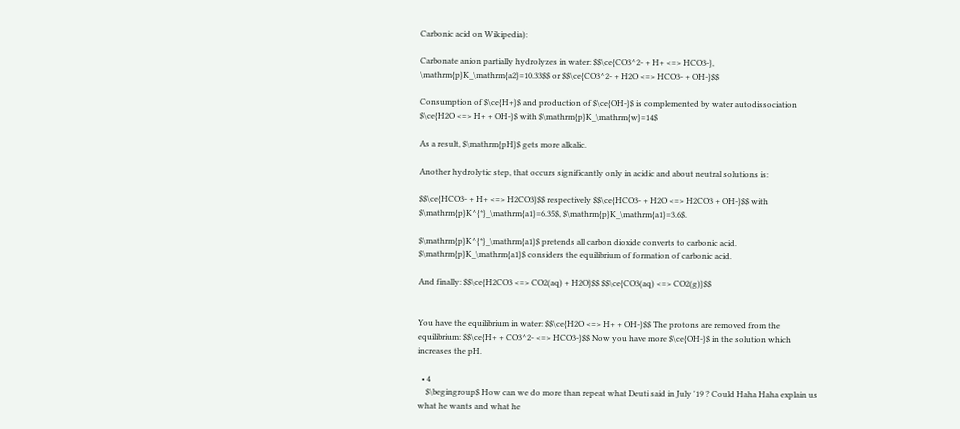Carbonic acid on Wikipedia):

Carbonate anion partially hydrolyzes in water: $$\ce{CO3^2- + H+ <=> HCO3-}, \mathrm{p}K_\mathrm{a2}=10.33$$ or $$\ce{CO3^2- + H2O <=> HCO3- + OH-}$$

Consumption of $\ce{H+}$ and production of $\ce{OH-}$ is complemented by water autodissociation $\ce{H2O <=> H+ + OH-}$ with $\mathrm{p}K_\mathrm{w}=14$

As a result, $\mathrm{pH}$ gets more alkalic.

Another hydrolytic step, that occurs significantly only in acidic and about neutral solutions is:

$$\ce{HCO3- + H+ <=> H2CO3}$$ respectively $$\ce{HCO3- + H2O <=> H2CO3 + OH-}$$ with $\mathrm{p}K^{*}_\mathrm{a1}=6.35$, $\mathrm{p}K_\mathrm{a1}=3.6$.

$\mathrm{p}K^{*}_\mathrm{a1}$ pretends all carbon dioxide converts to carbonic acid. $\mathrm{p}K_\mathrm{a1}$ considers the equilibrium of formation of carbonic acid.

And finally: $$\ce{H2CO3 <=> CO2(aq) + H2O}$$ $$\ce{CO3(aq) <=> CO2(g)}$$


You have the equilibrium in water: $$\ce{H2O <=> H+ + OH-}$$ The protons are removed from the equilibrium: $$\ce{H+ + CO3^2- <=> HCO3-}$$ Now you have more $\ce{OH-}$ in the solution which increases the pH.

  • 4
    $\begingroup$ How can we do more than repeat what Deuti said in July '19 ? Could Haha Haha explain us what he wants and what he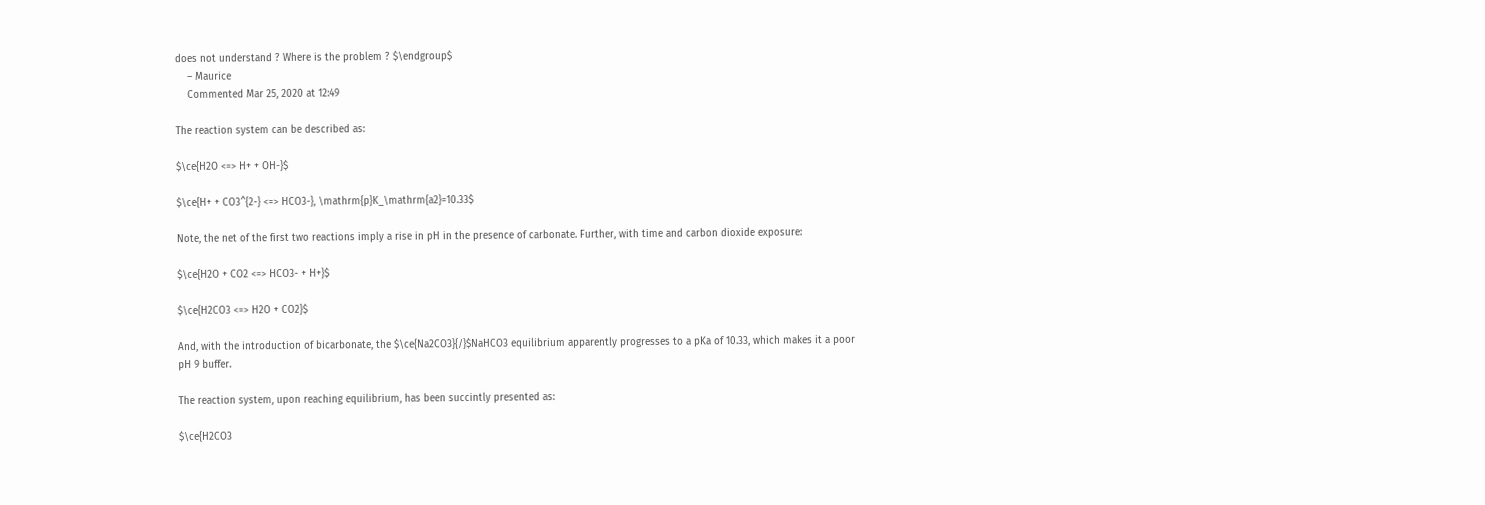does not understand ? Where is the problem ? $\endgroup$
    – Maurice
    Commented Mar 25, 2020 at 12:49

The reaction system can be described as:

$\ce{H2O <=> H+ + OH-}$

$\ce{H+ + CO3^{2-} <=> HCO3-}, \mathrm{p}K_\mathrm{a2}=10.33$

Note, the net of the first two reactions imply a rise in pH in the presence of carbonate. Further, with time and carbon dioxide exposure:

$\ce{H2O + CO2 <=> HCO3- + H+}$

$\ce{H2CO3 <=> H2O + CO2}$

And, with the introduction of bicarbonate, the $\ce{Na2CO3}{/}$NaHCO3 equilibrium apparently progresses to a pKa of 10.33, which makes it a poor pH 9 buffer.

The reaction system, upon reaching equilibrium, has been succintly presented as:

$\ce{H2CO3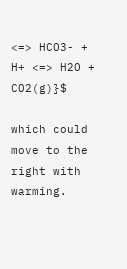<=> HCO3- + H+ <=> H2O + CO2(g)}$

which could move to the right with warming.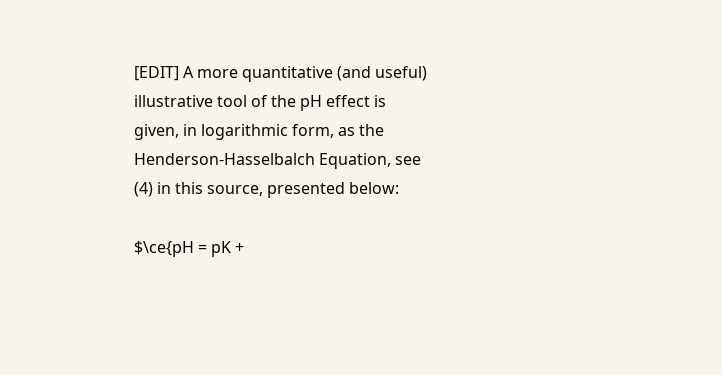[EDIT] A more quantitative (and useful) illustrative tool of the pH effect is given, in logarithmic form, as the Henderson-Hasselbalch Equation, see (4) in this source, presented below:

$\ce{pH = pK +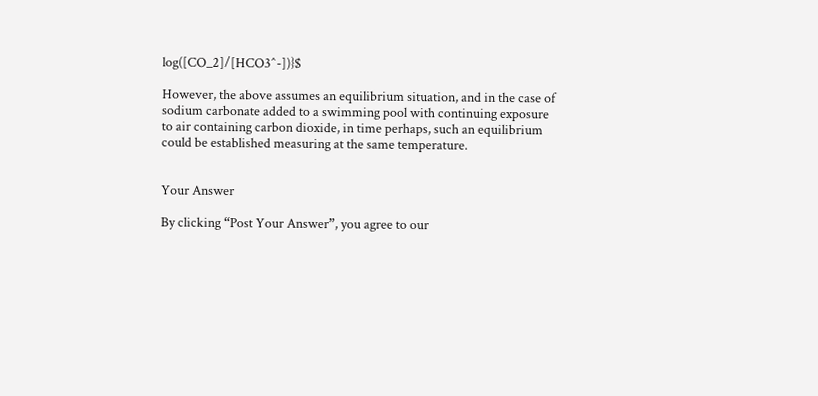log([CO_2]/[HCO3^-])}$

However, the above assumes an equilibrium situation, and in the case of sodium carbonate added to a swimming pool with continuing exposure to air containing carbon dioxide, in time perhaps, such an equilibrium could be established measuring at the same temperature.


Your Answer

By clicking “Post Your Answer”, you agree to our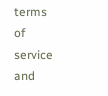terms of service and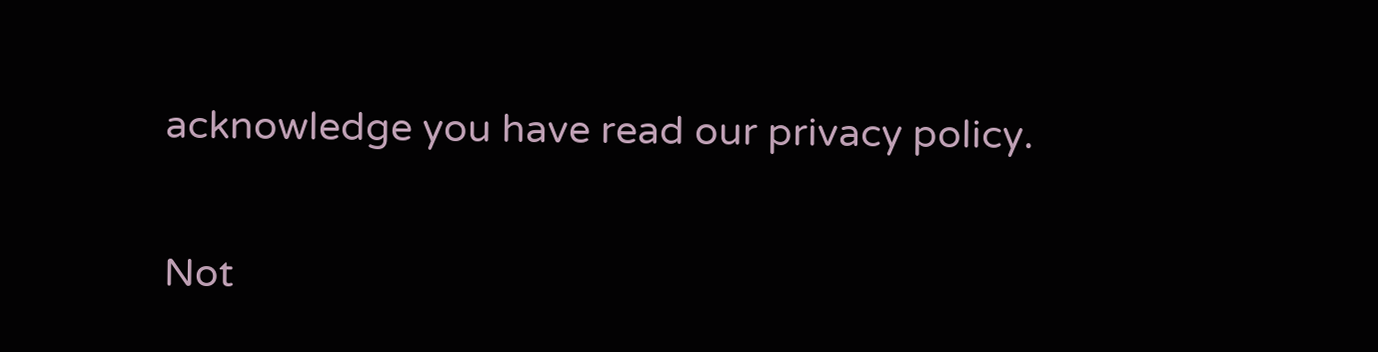acknowledge you have read our privacy policy.

Not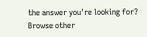the answer you're looking for? Browse other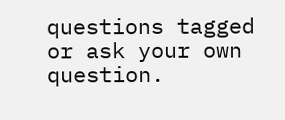questions tagged or ask your own question.